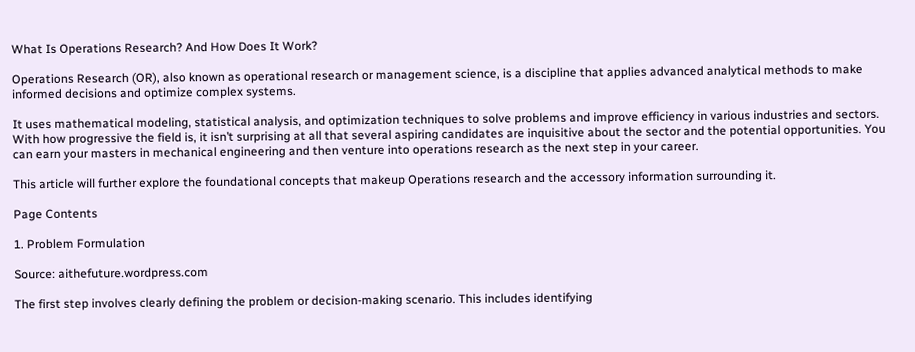What Is Operations Research? And How Does It Work?

Operations Research (OR), also known as operational research or management science, is a discipline that applies advanced analytical methods to make informed decisions and optimize complex systems.

It uses mathematical modeling, statistical analysis, and optimization techniques to solve problems and improve efficiency in various industries and sectors. With how progressive the field is, it isn’t surprising at all that several aspiring candidates are inquisitive about the sector and the potential opportunities. You can earn your masters in mechanical engineering and then venture into operations research as the next step in your career.

This article will further explore the foundational concepts that makeup Operations research and the accessory information surrounding it.

Page Contents

1. Problem Formulation

Source: aithefuture.wordpress.com

The first step involves clearly defining the problem or decision-making scenario. This includes identifying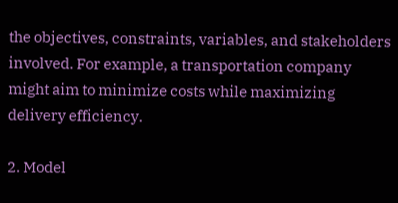the objectives, constraints, variables, and stakeholders involved. For example, a transportation company might aim to minimize costs while maximizing delivery efficiency.

2. Model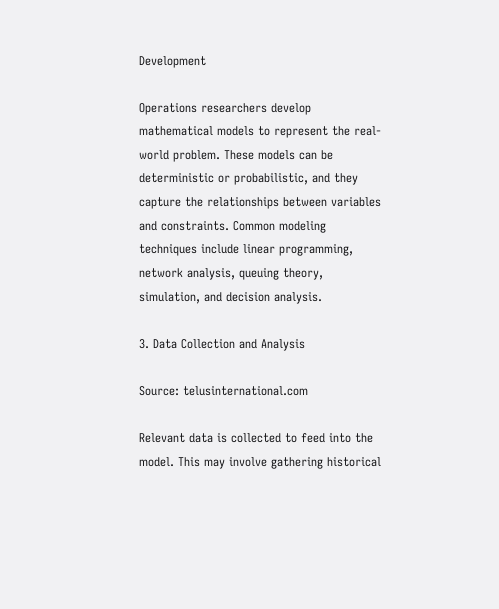Development

Operations researchers develop mathematical models to represent the real-world problem. These models can be deterministic or probabilistic, and they capture the relationships between variables and constraints. Common modeling techniques include linear programming, network analysis, queuing theory, simulation, and decision analysis.

3. Data Collection and Analysis

Source: telusinternational.com

Relevant data is collected to feed into the model. This may involve gathering historical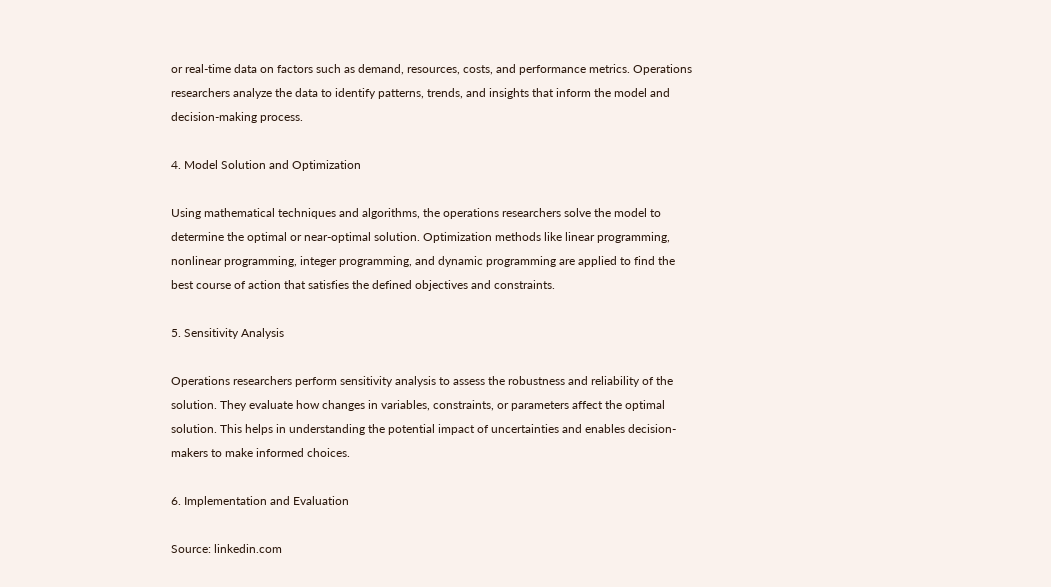or real-time data on factors such as demand, resources, costs, and performance metrics. Operations researchers analyze the data to identify patterns, trends, and insights that inform the model and decision-making process.

4. Model Solution and Optimization

Using mathematical techniques and algorithms, the operations researchers solve the model to determine the optimal or near-optimal solution. Optimization methods like linear programming, nonlinear programming, integer programming, and dynamic programming are applied to find the best course of action that satisfies the defined objectives and constraints.

5. Sensitivity Analysis

Operations researchers perform sensitivity analysis to assess the robustness and reliability of the solution. They evaluate how changes in variables, constraints, or parameters affect the optimal solution. This helps in understanding the potential impact of uncertainties and enables decision-makers to make informed choices.

6. Implementation and Evaluation

Source: linkedin.com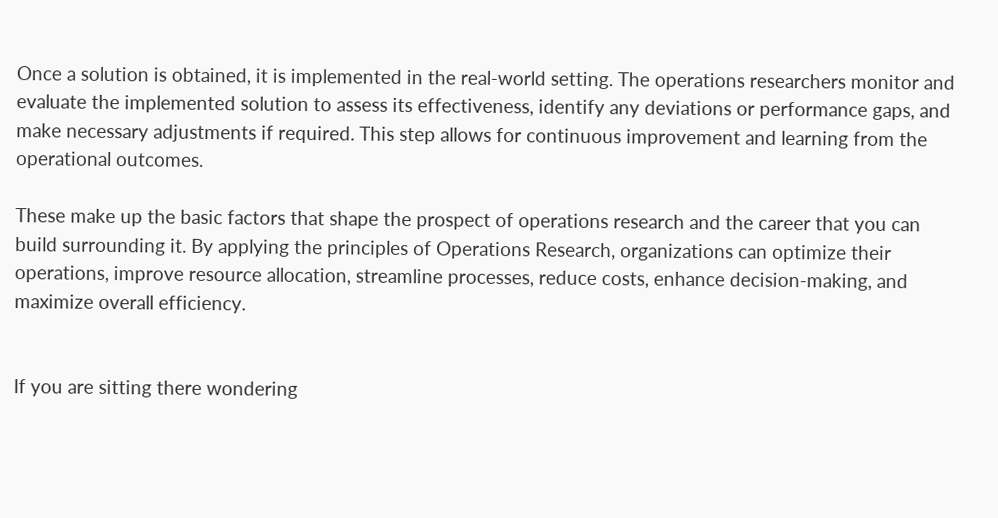Once a solution is obtained, it is implemented in the real-world setting. The operations researchers monitor and evaluate the implemented solution to assess its effectiveness, identify any deviations or performance gaps, and make necessary adjustments if required. This step allows for continuous improvement and learning from the operational outcomes.

These make up the basic factors that shape the prospect of operations research and the career that you can build surrounding it. By applying the principles of Operations Research, organizations can optimize their operations, improve resource allocation, streamline processes, reduce costs, enhance decision-making, and maximize overall efficiency.


If you are sitting there wondering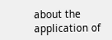about the application of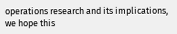operations research and its implications, we hope this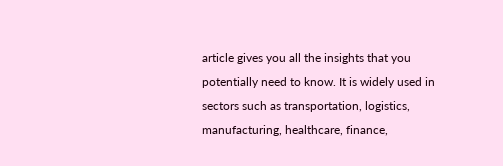article gives you all the insights that you potentially need to know. It is widely used in sectors such as transportation, logistics, manufacturing, healthcare, finance,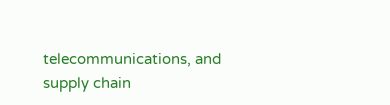telecommunications, and supply chain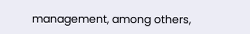management, among others,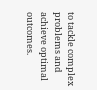to tackle complex problems and achieve optimal outcomes.